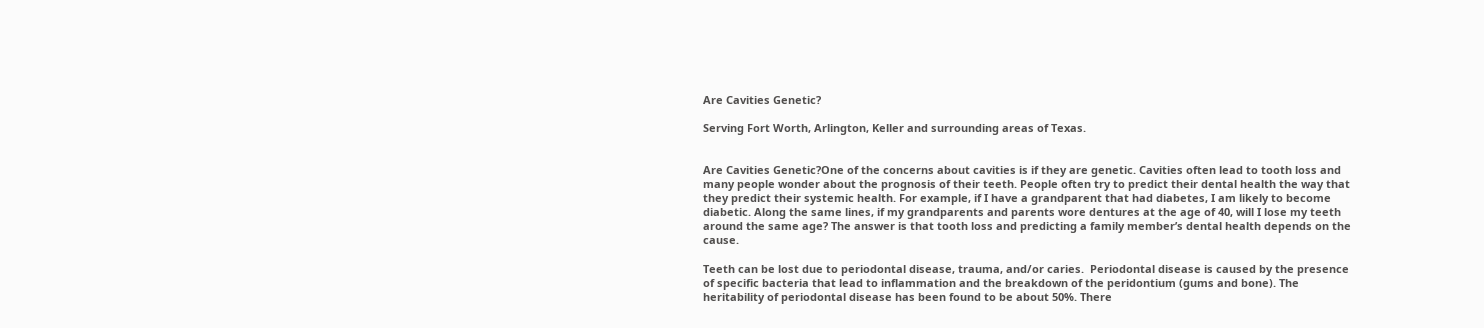Are Cavities Genetic?

Serving Fort Worth, Arlington, Keller and surrounding areas of Texas.


Are Cavities Genetic?One of the concerns about cavities is if they are genetic. Cavities often lead to tooth loss and many people wonder about the prognosis of their teeth. People often try to predict their dental health the way that they predict their systemic health. For example, if I have a grandparent that had diabetes, I am likely to become diabetic. Along the same lines, if my grandparents and parents wore dentures at the age of 40, will I lose my teeth around the same age? The answer is that tooth loss and predicting a family member’s dental health depends on the cause.

Teeth can be lost due to periodontal disease, trauma, and/or caries.  Periodontal disease is caused by the presence of specific bacteria that lead to inflammation and the breakdown of the peridontium (gums and bone). The heritability of periodontal disease has been found to be about 50%. There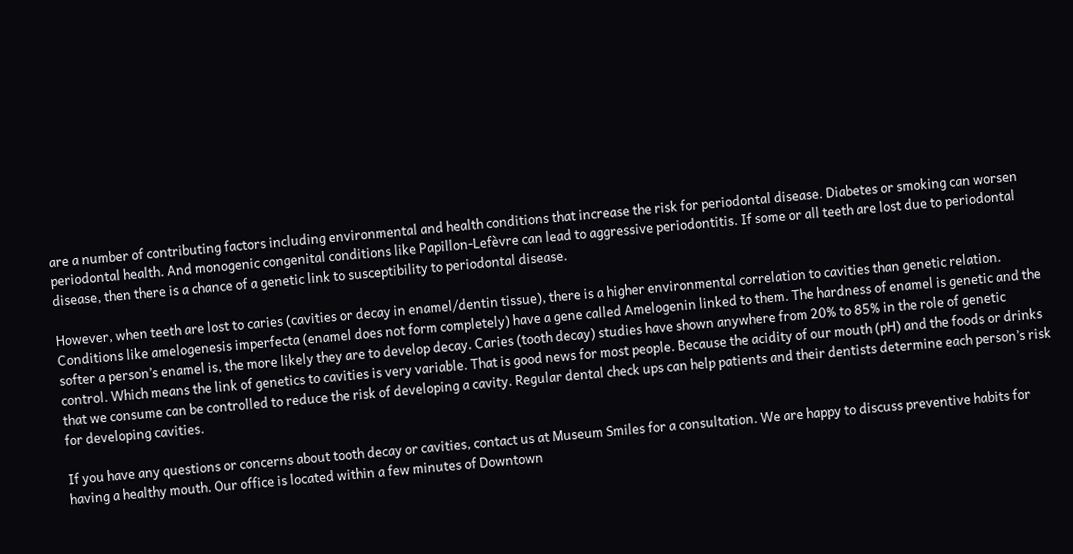are a number of contributing factors including environmental and health conditions that increase the risk for periodontal disease. Diabetes or smoking can worsen periodontal health. And monogenic congenital conditions like Papillon-Lefèvre can lead to aggressive periodontitis. If some or all teeth are lost due to periodontal disease, then there is a chance of a genetic link to susceptibility to periodontal disease.

However, when teeth are lost to caries (cavities or decay in enamel/dentin tissue), there is a higher environmental correlation to cavities than genetic relation. Conditions like amelogenesis imperfecta (enamel does not form completely) have a gene called Amelogenin linked to them. The hardness of enamel is genetic and the softer a person’s enamel is, the more likely they are to develop decay. Caries (tooth decay) studies have shown anywhere from 20% to 85% in the role of genetic control. Which means the link of genetics to cavities is very variable. That is good news for most people. Because the acidity of our mouth (pH) and the foods or drinks that we consume can be controlled to reduce the risk of developing a cavity. Regular dental check ups can help patients and their dentists determine each person’s risk for developing cavities.

If you have any questions or concerns about tooth decay or cavities, contact us at Museum Smiles for a consultation. We are happy to discuss preventive habits for having a healthy mouth. Our office is located within a few minutes of Downtown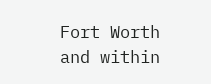Fort Worth and within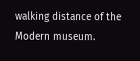walking distance of the Modern museum.